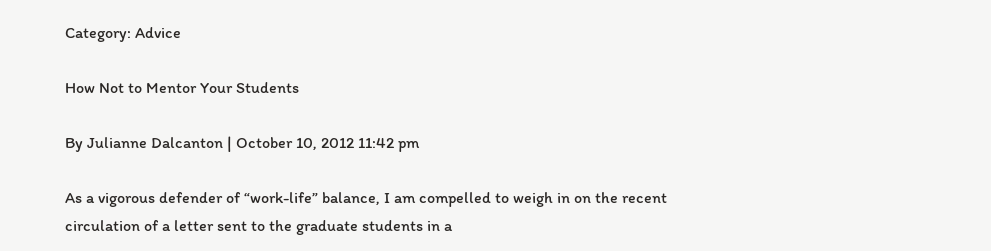Category: Advice

How Not to Mentor Your Students

By Julianne Dalcanton | October 10, 2012 11:42 pm

As a vigorous defender of “work-life” balance, I am compelled to weigh in on the recent circulation of a letter sent to the graduate students in a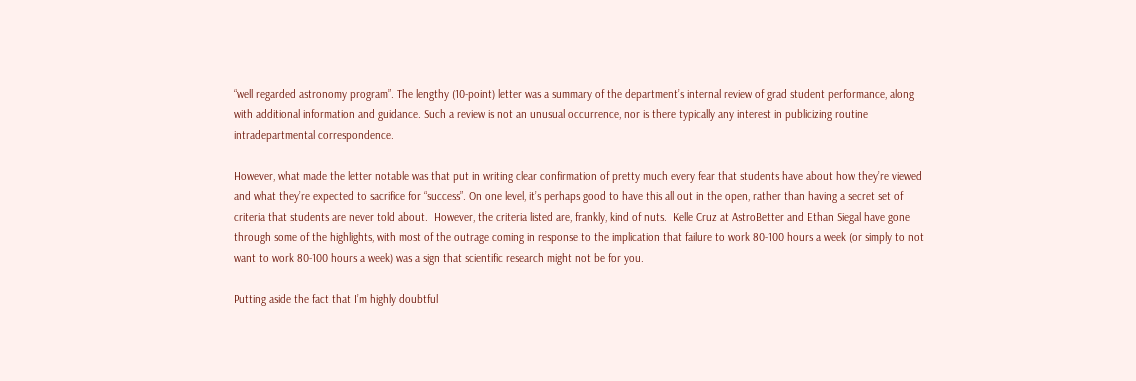“well regarded astronomy program”. The lengthy (10-point) letter was a summary of the department’s internal review of grad student performance, along with additional information and guidance. Such a review is not an unusual occurrence, nor is there typically any interest in publicizing routine intradepartmental correspondence.

However, what made the letter notable was that put in writing clear confirmation of pretty much every fear that students have about how they’re viewed and what they’re expected to sacrifice for “success”. On one level, it’s perhaps good to have this all out in the open, rather than having a secret set of criteria that students are never told about.  However, the criteria listed are, frankly, kind of nuts.  Kelle Cruz at AstroBetter and Ethan Siegal have gone through some of the highlights, with most of the outrage coming in response to the implication that failure to work 80-100 hours a week (or simply to not want to work 80-100 hours a week) was a sign that scientific research might not be for you.

Putting aside the fact that I’m highly doubtful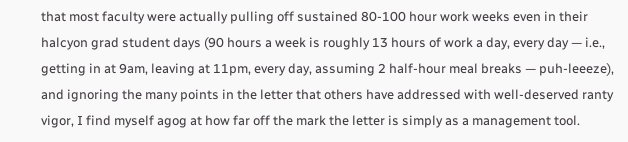that most faculty were actually pulling off sustained 80-100 hour work weeks even in their halcyon grad student days (90 hours a week is roughly 13 hours of work a day, every day — i.e., getting in at 9am, leaving at 11pm, every day, assuming 2 half-hour meal breaks — puh-leeeze), and ignoring the many points in the letter that others have addressed with well-deserved ranty vigor, I find myself agog at how far off the mark the letter is simply as a management tool.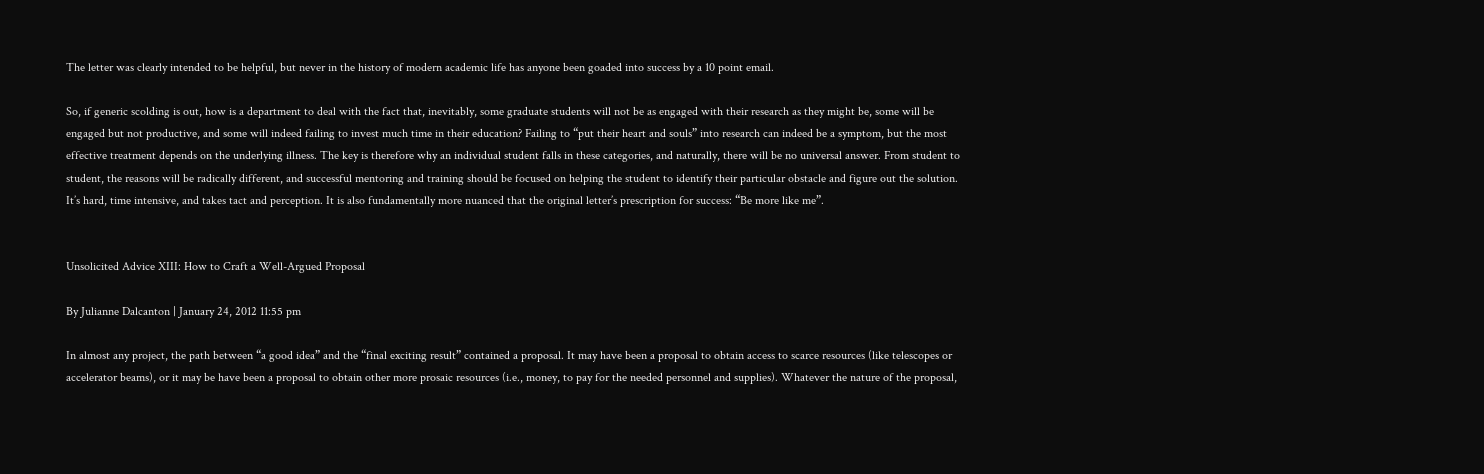The letter was clearly intended to be helpful, but never in the history of modern academic life has anyone been goaded into success by a 10 point email.

So, if generic scolding is out, how is a department to deal with the fact that, inevitably, some graduate students will not be as engaged with their research as they might be, some will be engaged but not productive, and some will indeed failing to invest much time in their education? Failing to “put their heart and souls” into research can indeed be a symptom, but the most effective treatment depends on the underlying illness. The key is therefore why an individual student falls in these categories, and naturally, there will be no universal answer. From student to student, the reasons will be radically different, and successful mentoring and training should be focused on helping the student to identify their particular obstacle and figure out the solution. It’s hard, time intensive, and takes tact and perception. It is also fundamentally more nuanced that the original letter’s prescription for success: “Be more like me”.


Unsolicited Advice XIII: How to Craft a Well-Argued Proposal

By Julianne Dalcanton | January 24, 2012 11:55 pm

In almost any project, the path between “a good idea” and the “final exciting result” contained a proposal. It may have been a proposal to obtain access to scarce resources (like telescopes or accelerator beams), or it may be have been a proposal to obtain other more prosaic resources (i.e., money, to pay for the needed personnel and supplies). Whatever the nature of the proposal,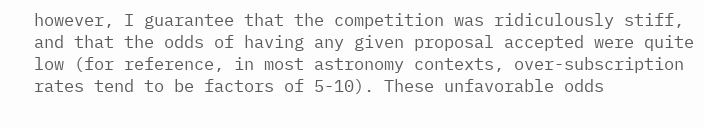however, I guarantee that the competition was ridiculously stiff, and that the odds of having any given proposal accepted were quite low (for reference, in most astronomy contexts, over-subscription rates tend to be factors of 5-10). These unfavorable odds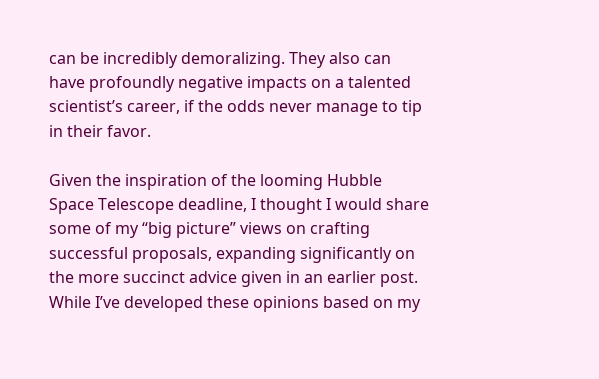can be incredibly demoralizing. They also can have profoundly negative impacts on a talented scientist’s career, if the odds never manage to tip in their favor.

Given the inspiration of the looming Hubble Space Telescope deadline, I thought I would share some of my “big picture” views on crafting successful proposals, expanding significantly on the more succinct advice given in an earlier post. While I’ve developed these opinions based on my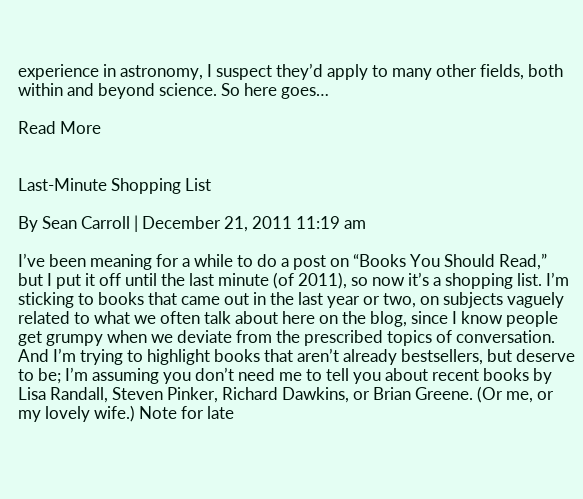experience in astronomy, I suspect they’d apply to many other fields, both within and beyond science. So here goes…

Read More


Last-Minute Shopping List

By Sean Carroll | December 21, 2011 11:19 am

I’ve been meaning for a while to do a post on “Books You Should Read,” but I put it off until the last minute (of 2011), so now it’s a shopping list. I’m sticking to books that came out in the last year or two, on subjects vaguely related to what we often talk about here on the blog, since I know people get grumpy when we deviate from the prescribed topics of conversation. And I’m trying to highlight books that aren’t already bestsellers, but deserve to be; I’m assuming you don’t need me to tell you about recent books by Lisa Randall, Steven Pinker, Richard Dawkins, or Brian Greene. (Or me, or my lovely wife.) Note for late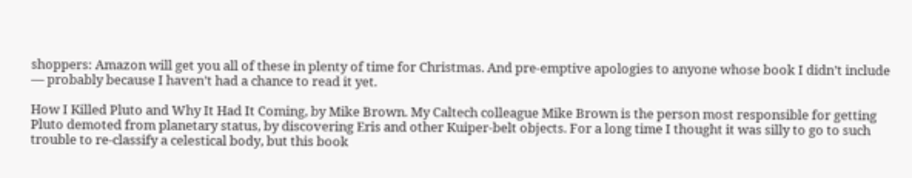shoppers: Amazon will get you all of these in plenty of time for Christmas. And pre-emptive apologies to anyone whose book I didn’t include — probably because I haven’t had a chance to read it yet.

How I Killed Pluto and Why It Had It Coming, by Mike Brown. My Caltech colleague Mike Brown is the person most responsible for getting Pluto demoted from planetary status, by discovering Eris and other Kuiper-belt objects. For a long time I thought it was silly to go to such trouble to re-classify a celestical body, but this book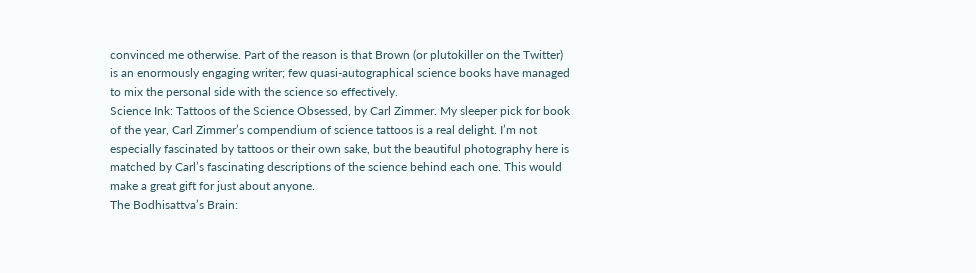convinced me otherwise. Part of the reason is that Brown (or plutokiller on the Twitter) is an enormously engaging writer; few quasi-autographical science books have managed to mix the personal side with the science so effectively.
Science Ink: Tattoos of the Science Obsessed, by Carl Zimmer. My sleeper pick for book of the year, Carl Zimmer’s compendium of science tattoos is a real delight. I’m not especially fascinated by tattoos or their own sake, but the beautiful photography here is matched by Carl’s fascinating descriptions of the science behind each one. This would make a great gift for just about anyone.
The Bodhisattva’s Brain: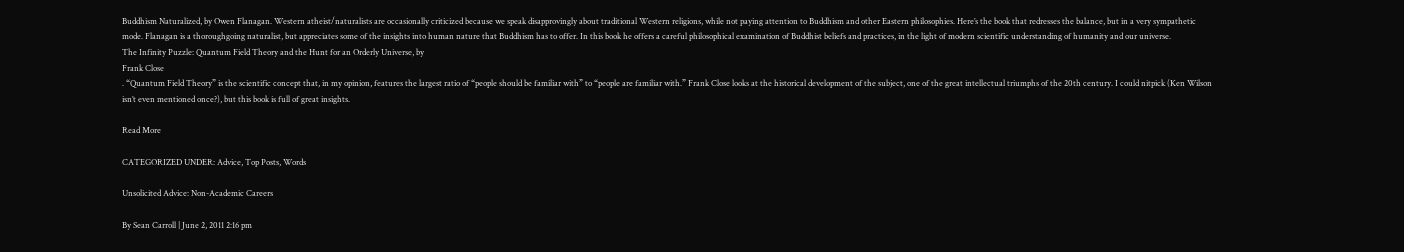Buddhism Naturalized, by Owen Flanagan. Western atheist/naturalists are occasionally criticized because we speak disapprovingly about traditional Western religions, while not paying attention to Buddhism and other Eastern philosophies. Here’s the book that redresses the balance, but in a very sympathetic mode. Flanagan is a thoroughgoing naturalist, but appreciates some of the insights into human nature that Buddhism has to offer. In this book he offers a careful philosophical examination of Buddhist beliefs and practices, in the light of modern scientific understanding of humanity and our universe.
The Infinity Puzzle: Quantum Field Theory and the Hunt for an Orderly Universe, by
Frank Close
. “Quantum Field Theory” is the scientific concept that, in my opinion, features the largest ratio of “people should be familiar with” to “people are familiar with.” Frank Close looks at the historical development of the subject, one of the great intellectual triumphs of the 20th century. I could nitpick (Ken Wilson isn’t even mentioned once?), but this book is full of great insights.

Read More

CATEGORIZED UNDER: Advice, Top Posts, Words

Unsolicited Advice: Non-Academic Careers

By Sean Carroll | June 2, 2011 2:16 pm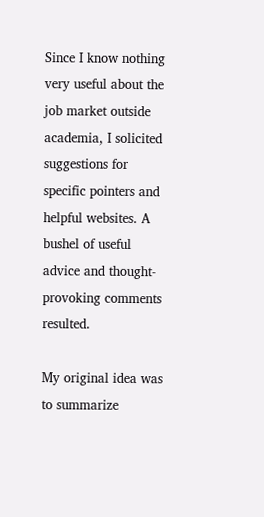Since I know nothing very useful about the job market outside academia, I solicited suggestions for specific pointers and helpful websites. A bushel of useful advice and thought-provoking comments resulted.

My original idea was to summarize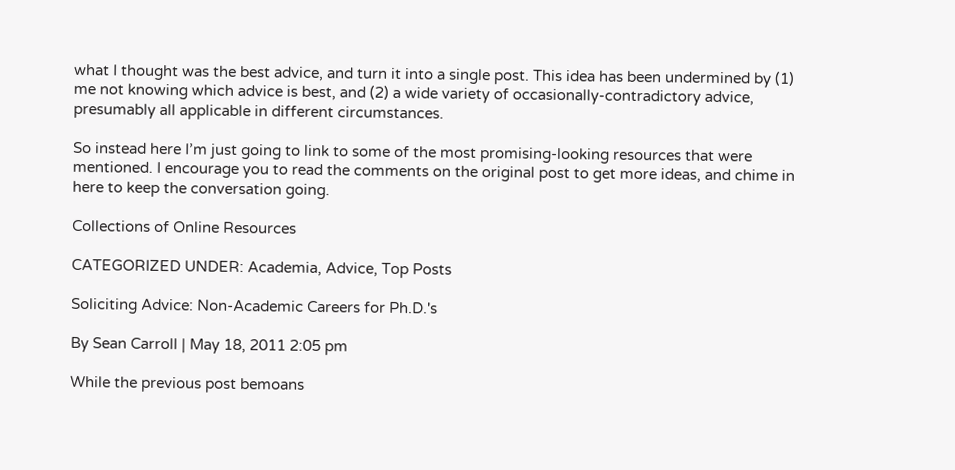what I thought was the best advice, and turn it into a single post. This idea has been undermined by (1) me not knowing which advice is best, and (2) a wide variety of occasionally-contradictory advice, presumably all applicable in different circumstances.

So instead here I’m just going to link to some of the most promising-looking resources that were mentioned. I encourage you to read the comments on the original post to get more ideas, and chime in here to keep the conversation going.

Collections of Online Resources

CATEGORIZED UNDER: Academia, Advice, Top Posts

Soliciting Advice: Non-Academic Careers for Ph.D.'s

By Sean Carroll | May 18, 2011 2:05 pm

While the previous post bemoans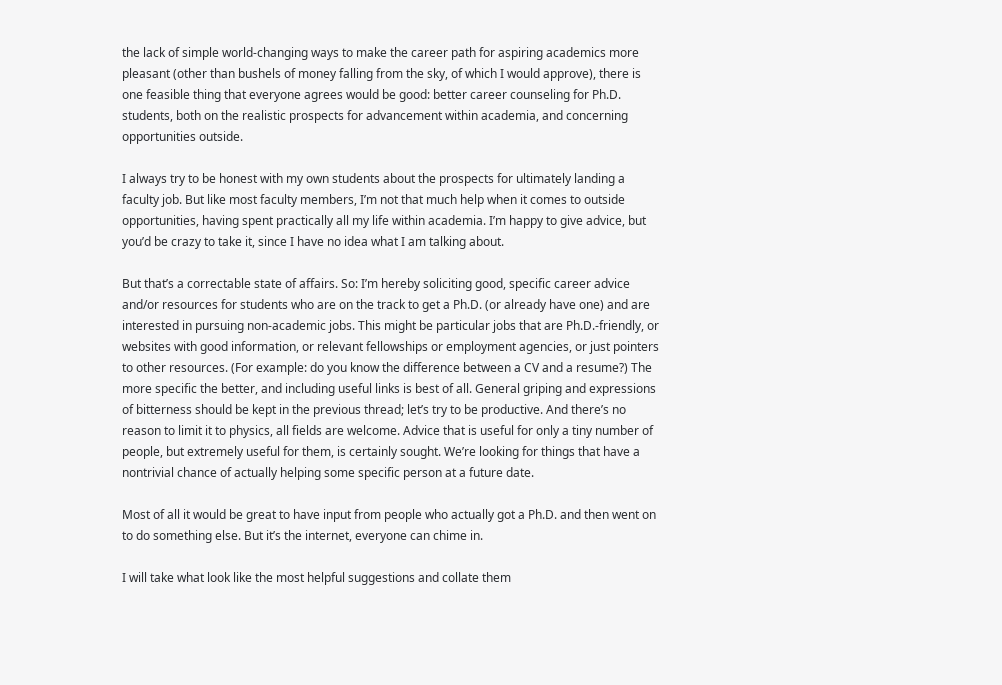the lack of simple world-changing ways to make the career path for aspiring academics more pleasant (other than bushels of money falling from the sky, of which I would approve), there is one feasible thing that everyone agrees would be good: better career counseling for Ph.D. students, both on the realistic prospects for advancement within academia, and concerning opportunities outside.

I always try to be honest with my own students about the prospects for ultimately landing a faculty job. But like most faculty members, I’m not that much help when it comes to outside opportunities, having spent practically all my life within academia. I’m happy to give advice, but you’d be crazy to take it, since I have no idea what I am talking about.

But that’s a correctable state of affairs. So: I’m hereby soliciting good, specific career advice and/or resources for students who are on the track to get a Ph.D. (or already have one) and are interested in pursuing non-academic jobs. This might be particular jobs that are Ph.D.-friendly, or websites with good information, or relevant fellowships or employment agencies, or just pointers to other resources. (For example: do you know the difference between a CV and a resume?) The more specific the better, and including useful links is best of all. General griping and expressions of bitterness should be kept in the previous thread; let’s try to be productive. And there’s no reason to limit it to physics, all fields are welcome. Advice that is useful for only a tiny number of people, but extremely useful for them, is certainly sought. We’re looking for things that have a nontrivial chance of actually helping some specific person at a future date.

Most of all it would be great to have input from people who actually got a Ph.D. and then went on to do something else. But it’s the internet, everyone can chime in.

I will take what look like the most helpful suggestions and collate them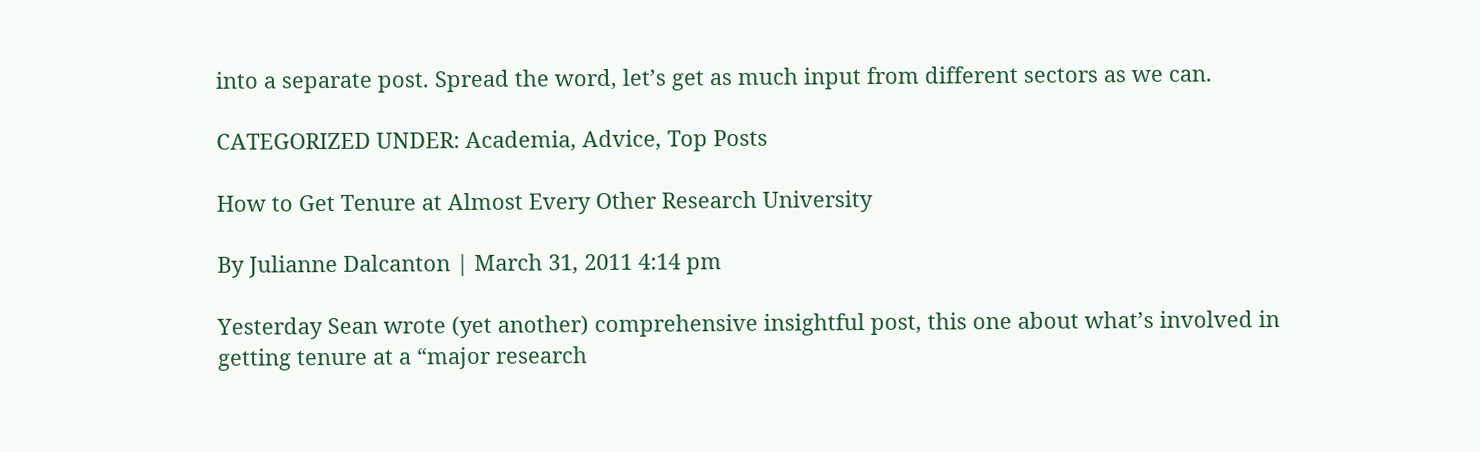into a separate post. Spread the word, let’s get as much input from different sectors as we can.

CATEGORIZED UNDER: Academia, Advice, Top Posts

How to Get Tenure at Almost Every Other Research University

By Julianne Dalcanton | March 31, 2011 4:14 pm

Yesterday Sean wrote (yet another) comprehensive insightful post, this one about what’s involved in getting tenure at a “major research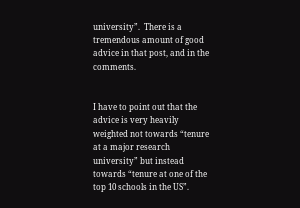university”.  There is a tremendous amount of good advice in that post, and in the comments.


I have to point out that the advice is very heavily weighted not towards “tenure at a major research university” but instead towards “tenure at one of the top 10 schools in the US”.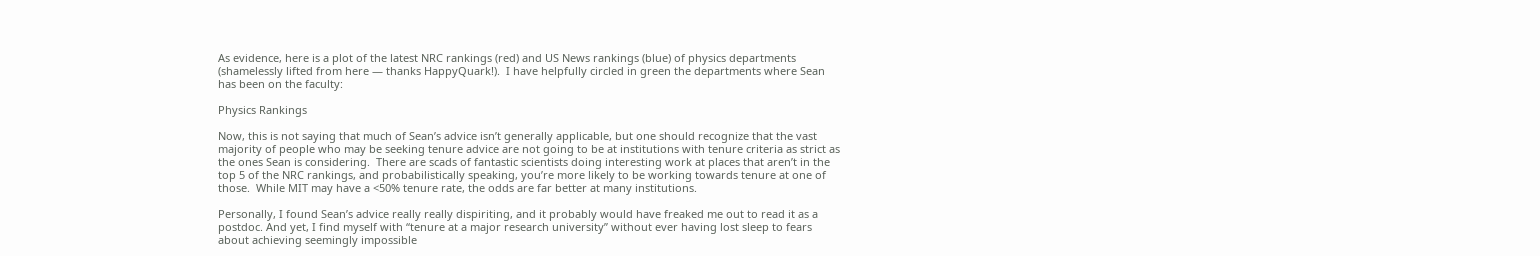As evidence, here is a plot of the latest NRC rankings (red) and US News rankings (blue) of physics departments (shamelessly lifted from here — thanks HappyQuark!).  I have helpfully circled in green the departments where Sean has been on the faculty:

Physics Rankings

Now, this is not saying that much of Sean’s advice isn’t generally applicable, but one should recognize that the vast majority of people who may be seeking tenure advice are not going to be at institutions with tenure criteria as strict as the ones Sean is considering.  There are scads of fantastic scientists doing interesting work at places that aren’t in the top 5 of the NRC rankings, and probabilistically speaking, you’re more likely to be working towards tenure at one of those.  While MIT may have a <50% tenure rate, the odds are far better at many institutions.

Personally, I found Sean’s advice really really dispiriting, and it probably would have freaked me out to read it as a postdoc. And yet, I find myself with “tenure at a major research university” without ever having lost sleep to fears about achieving seemingly impossible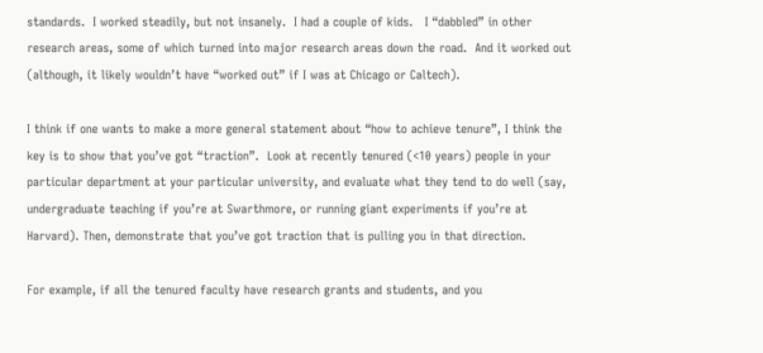standards.  I worked steadily, but not insanely.  I had a couple of kids.   I “dabbled” in other research areas, some of which turned into major research areas down the road.  And it worked out (although, it likely wouldn’t have “worked out” if I was at Chicago or Caltech).

I think if one wants to make a more general statement about “how to achieve tenure”, I think the key is to show that you’ve got “traction”.  Look at recently tenured (<10 years) people in your particular department at your particular university, and evaluate what they tend to do well (say, undergraduate teaching if you’re at Swarthmore, or running giant experiments if you’re at Harvard). Then, demonstrate that you’ve got traction that is pulling you in that direction.

For example, if all the tenured faculty have research grants and students, and you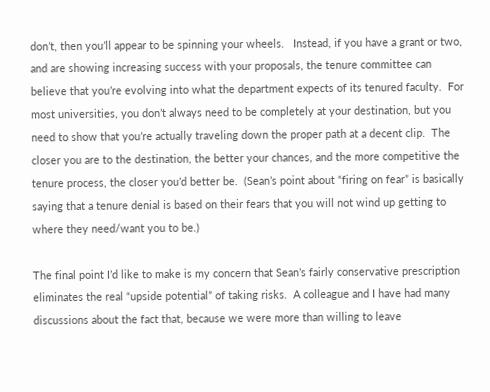don’t, then you’ll appear to be spinning your wheels.   Instead, if you have a grant or two, and are showing increasing success with your proposals, the tenure committee can believe that you’re evolving into what the department expects of its tenured faculty.  For most universities, you don’t always need to be completely at your destination, but you need to show that you’re actually traveling down the proper path at a decent clip.  The closer you are to the destination, the better your chances, and the more competitive the tenure process, the closer you’d better be.  (Sean’s point about “firing on fear” is basically saying that a tenure denial is based on their fears that you will not wind up getting to where they need/want you to be.)

The final point I’d like to make is my concern that Sean’s fairly conservative prescription eliminates the real “upside potential” of taking risks.  A colleague and I have had many discussions about the fact that, because we were more than willing to leave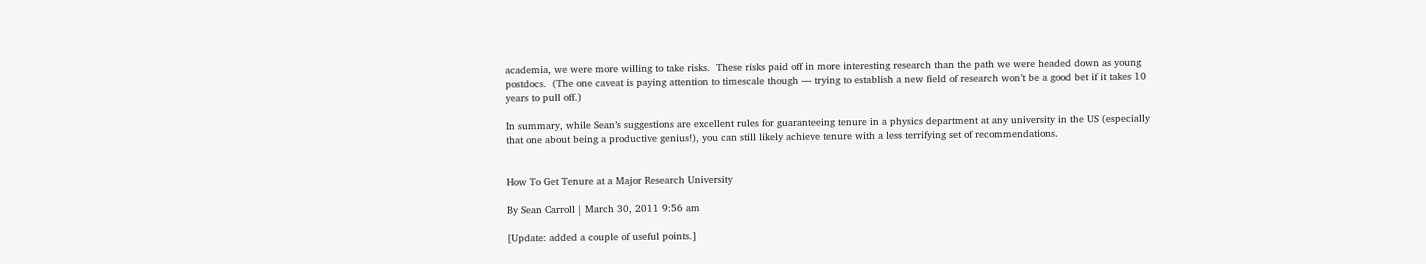academia, we were more willing to take risks.  These risks paid off in more interesting research than the path we were headed down as young postdocs.  (The one caveat is paying attention to timescale though — trying to establish a new field of research won’t be a good bet if it takes 10 years to pull off.)

In summary, while Sean’s suggestions are excellent rules for guaranteeing tenure in a physics department at any university in the US (especially that one about being a productive genius!), you can still likely achieve tenure with a less terrifying set of recommendations.


How To Get Tenure at a Major Research University

By Sean Carroll | March 30, 2011 9:56 am

[Update: added a couple of useful points.]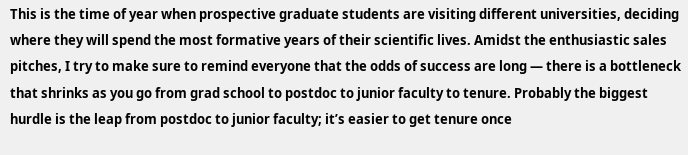This is the time of year when prospective graduate students are visiting different universities, deciding where they will spend the most formative years of their scientific lives. Amidst the enthusiastic sales pitches, I try to make sure to remind everyone that the odds of success are long — there is a bottleneck that shrinks as you go from grad school to postdoc to junior faculty to tenure. Probably the biggest hurdle is the leap from postdoc to junior faculty; it’s easier to get tenure once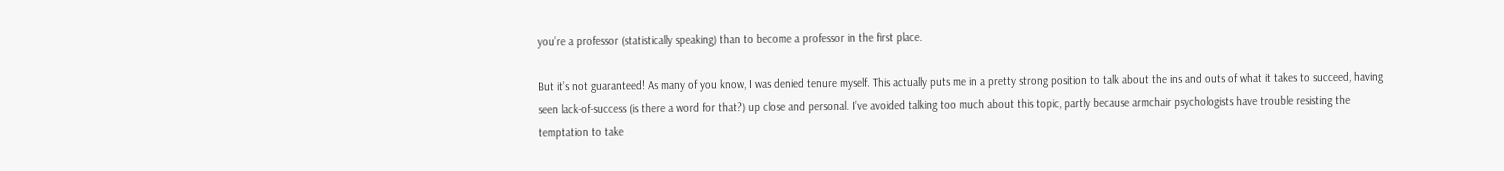you’re a professor (statistically speaking) than to become a professor in the first place.

But it’s not guaranteed! As many of you know, I was denied tenure myself. This actually puts me in a pretty strong position to talk about the ins and outs of what it takes to succeed, having seen lack-of-success (is there a word for that?) up close and personal. I’ve avoided talking too much about this topic, partly because armchair psychologists have trouble resisting the temptation to take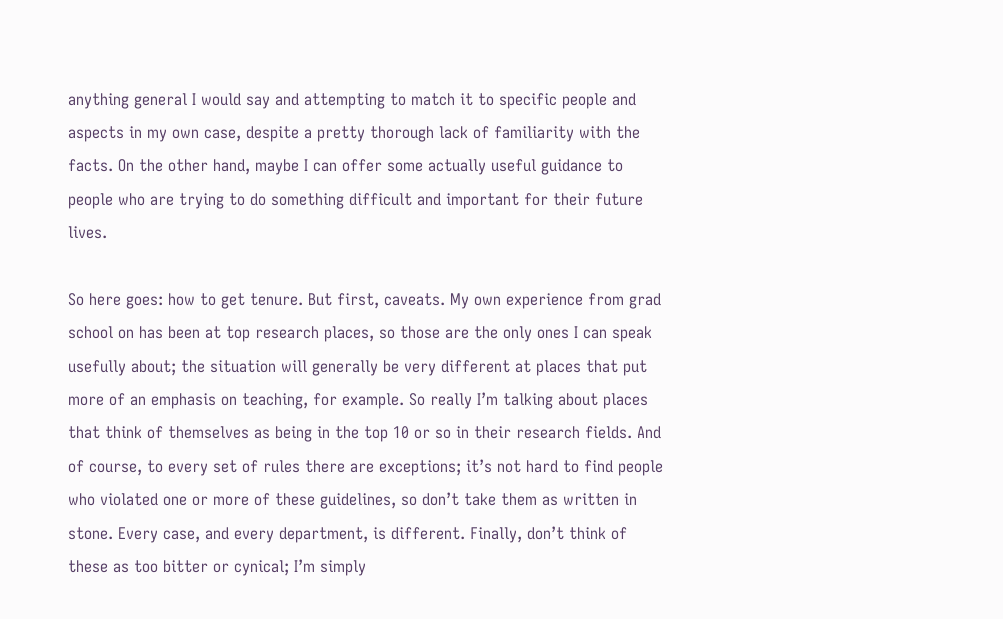anything general I would say and attempting to match it to specific people and aspects in my own case, despite a pretty thorough lack of familiarity with the facts. On the other hand, maybe I can offer some actually useful guidance to people who are trying to do something difficult and important for their future lives.

So here goes: how to get tenure. But first, caveats. My own experience from grad school on has been at top research places, so those are the only ones I can speak usefully about; the situation will generally be very different at places that put more of an emphasis on teaching, for example. So really I’m talking about places that think of themselves as being in the top 10 or so in their research fields. And of course, to every set of rules there are exceptions; it’s not hard to find people who violated one or more of these guidelines, so don’t take them as written in stone. Every case, and every department, is different. Finally, don’t think of these as too bitter or cynical; I’m simply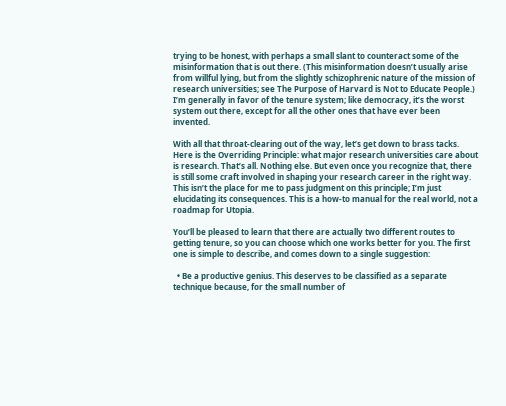trying to be honest, with perhaps a small slant to counteract some of the misinformation that is out there. (This misinformation doesn’t usually arise from willful lying, but from the slightly schizophrenic nature of the mission of research universities; see The Purpose of Harvard is Not to Educate People.) I’m generally in favor of the tenure system; like democracy, it’s the worst system out there, except for all the other ones that have ever been invented.

With all that throat-clearing out of the way, let’s get down to brass tacks. Here is the Overriding Principle: what major research universities care about is research. That’s all. Nothing else. But even once you recognize that, there is still some craft involved in shaping your research career in the right way. This isn’t the place for me to pass judgment on this principle; I’m just elucidating its consequences. This is a how-to manual for the real world, not a roadmap for Utopia.

You’ll be pleased to learn that there are actually two different routes to getting tenure, so you can choose which one works better for you. The first one is simple to describe, and comes down to a single suggestion:

  • Be a productive genius. This deserves to be classified as a separate technique because, for the small number of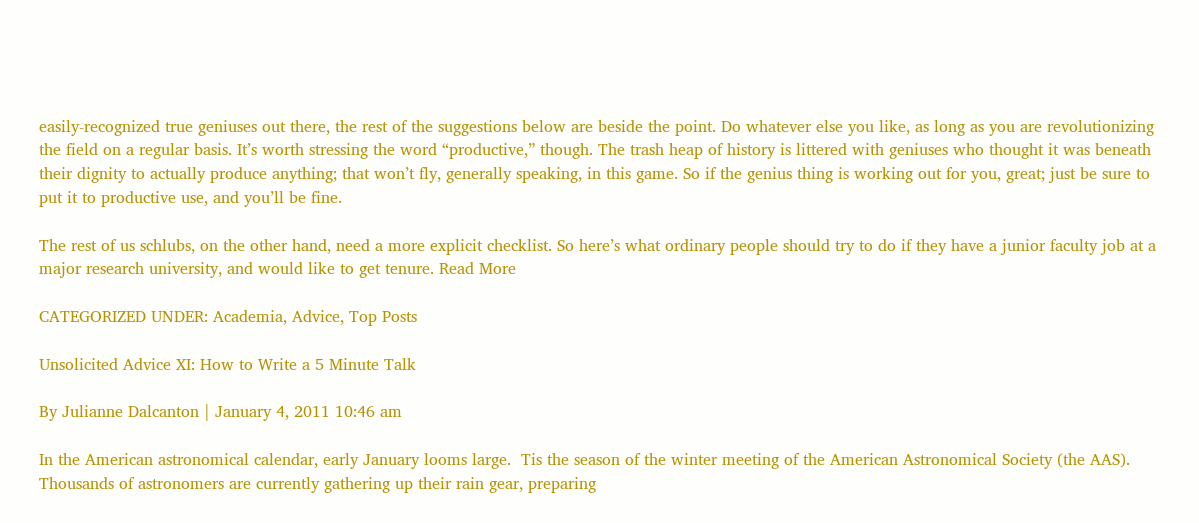easily-recognized true geniuses out there, the rest of the suggestions below are beside the point. Do whatever else you like, as long as you are revolutionizing the field on a regular basis. It’s worth stressing the word “productive,” though. The trash heap of history is littered with geniuses who thought it was beneath their dignity to actually produce anything; that won’t fly, generally speaking, in this game. So if the genius thing is working out for you, great; just be sure to put it to productive use, and you’ll be fine.

The rest of us schlubs, on the other hand, need a more explicit checklist. So here’s what ordinary people should try to do if they have a junior faculty job at a major research university, and would like to get tenure. Read More

CATEGORIZED UNDER: Academia, Advice, Top Posts

Unsolicited Advice XI: How to Write a 5 Minute Talk

By Julianne Dalcanton | January 4, 2011 10:46 am

In the American astronomical calendar, early January looms large.  Tis the season of the winter meeting of the American Astronomical Society (the AAS).  Thousands of astronomers are currently gathering up their rain gear, preparing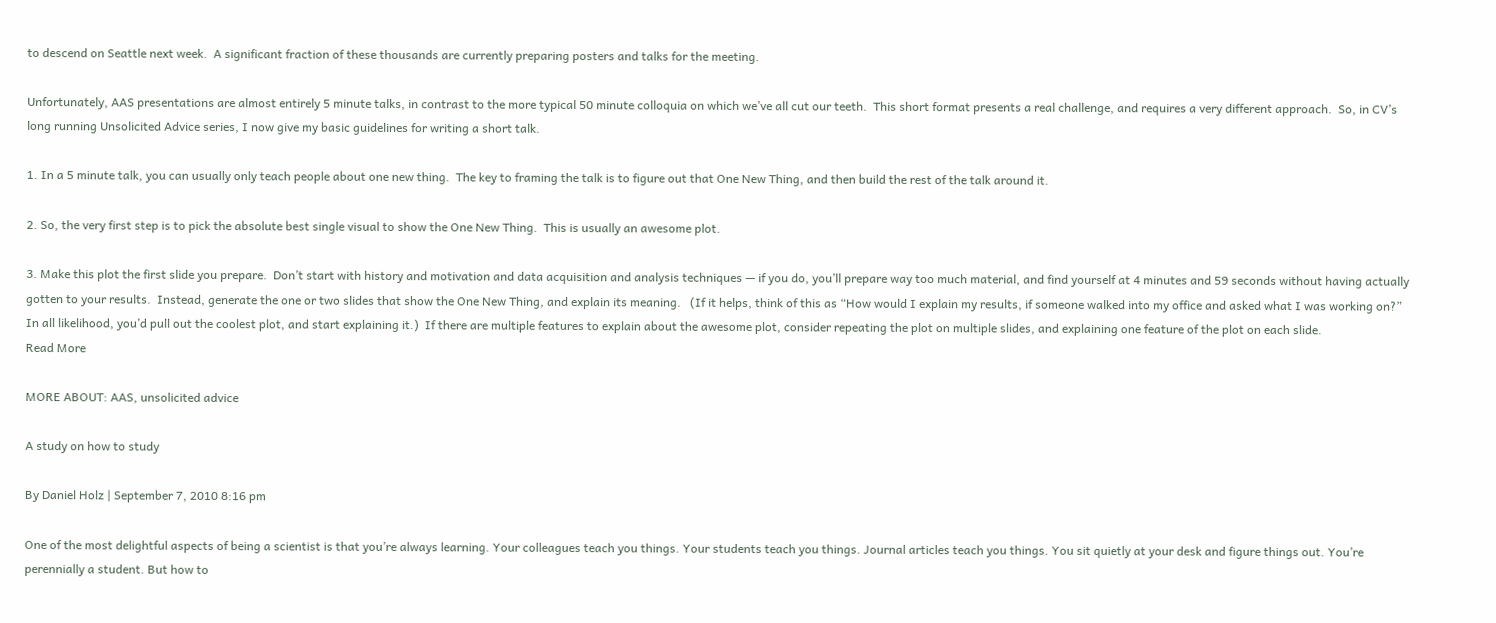to descend on Seattle next week.  A significant fraction of these thousands are currently preparing posters and talks for the meeting.

Unfortunately, AAS presentations are almost entirely 5 minute talks, in contrast to the more typical 50 minute colloquia on which we’ve all cut our teeth.  This short format presents a real challenge, and requires a very different approach.  So, in CV’s long running Unsolicited Advice series, I now give my basic guidelines for writing a short talk.

1. In a 5 minute talk, you can usually only teach people about one new thing.  The key to framing the talk is to figure out that One New Thing, and then build the rest of the talk around it.

2. So, the very first step is to pick the absolute best single visual to show the One New Thing.  This is usually an awesome plot.

3. Make this plot the first slide you prepare.  Don’t start with history and motivation and data acquisition and analysis techniques — if you do, you’ll prepare way too much material, and find yourself at 4 minutes and 59 seconds without having actually gotten to your results.  Instead, generate the one or two slides that show the One New Thing, and explain its meaning.   (If it helps, think of this as “How would I explain my results, if someone walked into my office and asked what I was working on?”  In all likelihood, you’d pull out the coolest plot, and start explaining it.)  If there are multiple features to explain about the awesome plot, consider repeating the plot on multiple slides, and explaining one feature of the plot on each slide.
Read More

MORE ABOUT: AAS, unsolicited advice

A study on how to study

By Daniel Holz | September 7, 2010 8:16 pm

One of the most delightful aspects of being a scientist is that you’re always learning. Your colleagues teach you things. Your students teach you things. Journal articles teach you things. You sit quietly at your desk and figure things out. You’re perennially a student. But how to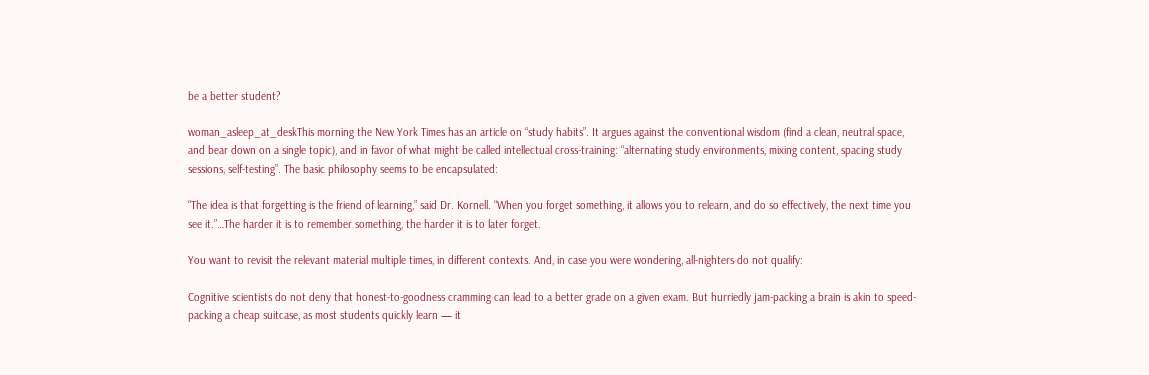be a better student?

woman_asleep_at_deskThis morning the New York Times has an article on “study habits”. It argues against the conventional wisdom (find a clean, neutral space, and bear down on a single topic), and in favor of what might be called intellectual cross-training: “alternating study environments, mixing content, spacing study sessions, self-testing”. The basic philosophy seems to be encapsulated:

“The idea is that forgetting is the friend of learning,” said Dr. Kornell. “When you forget something, it allows you to relearn, and do so effectively, the next time you see it.”…The harder it is to remember something, the harder it is to later forget.

You want to revisit the relevant material multiple times, in different contexts. And, in case you were wondering, all-nighters do not qualify:

Cognitive scientists do not deny that honest-to-goodness cramming can lead to a better grade on a given exam. But hurriedly jam-packing a brain is akin to speed-packing a cheap suitcase, as most students quickly learn — it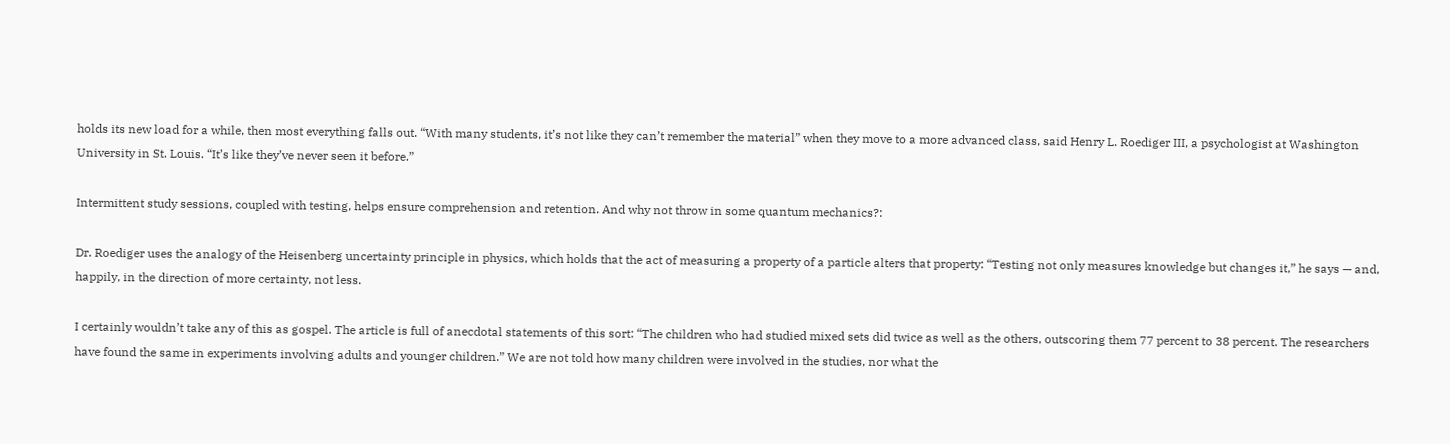holds its new load for a while, then most everything falls out. “With many students, it’s not like they can’t remember the material” when they move to a more advanced class, said Henry L. Roediger III, a psychologist at Washington University in St. Louis. “It’s like they’ve never seen it before.”

Intermittent study sessions, coupled with testing, helps ensure comprehension and retention. And why not throw in some quantum mechanics?:

Dr. Roediger uses the analogy of the Heisenberg uncertainty principle in physics, which holds that the act of measuring a property of a particle alters that property: “Testing not only measures knowledge but changes it,” he says — and, happily, in the direction of more certainty, not less.

I certainly wouldn’t take any of this as gospel. The article is full of anecdotal statements of this sort: “The children who had studied mixed sets did twice as well as the others, outscoring them 77 percent to 38 percent. The researchers have found the same in experiments involving adults and younger children.” We are not told how many children were involved in the studies, nor what the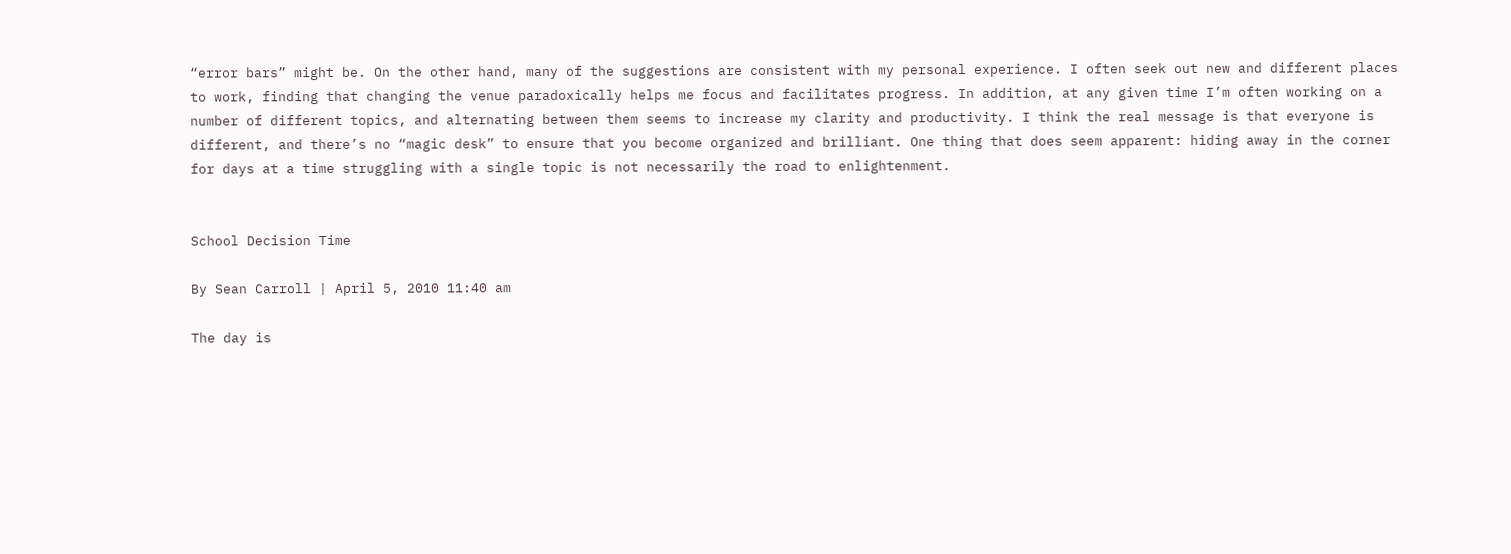“error bars” might be. On the other hand, many of the suggestions are consistent with my personal experience. I often seek out new and different places to work, finding that changing the venue paradoxically helps me focus and facilitates progress. In addition, at any given time I’m often working on a number of different topics, and alternating between them seems to increase my clarity and productivity. I think the real message is that everyone is different, and there’s no “magic desk” to ensure that you become organized and brilliant. One thing that does seem apparent: hiding away in the corner for days at a time struggling with a single topic is not necessarily the road to enlightenment.


School Decision Time

By Sean Carroll | April 5, 2010 11:40 am

The day is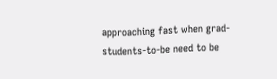approaching fast when grad-students-to-be need to be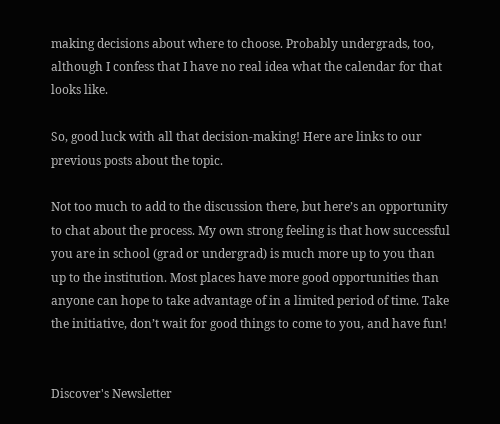making decisions about where to choose. Probably undergrads, too, although I confess that I have no real idea what the calendar for that looks like.

So, good luck with all that decision-making! Here are links to our previous posts about the topic.

Not too much to add to the discussion there, but here’s an opportunity to chat about the process. My own strong feeling is that how successful you are in school (grad or undergrad) is much more up to you than up to the institution. Most places have more good opportunities than anyone can hope to take advantage of in a limited period of time. Take the initiative, don’t wait for good things to come to you, and have fun!


Discover's Newsletter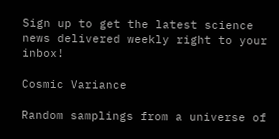Sign up to get the latest science news delivered weekly right to your inbox!

Cosmic Variance

Random samplings from a universe of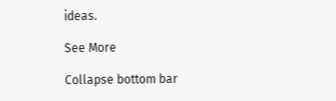ideas.

See More

Collapse bottom bar